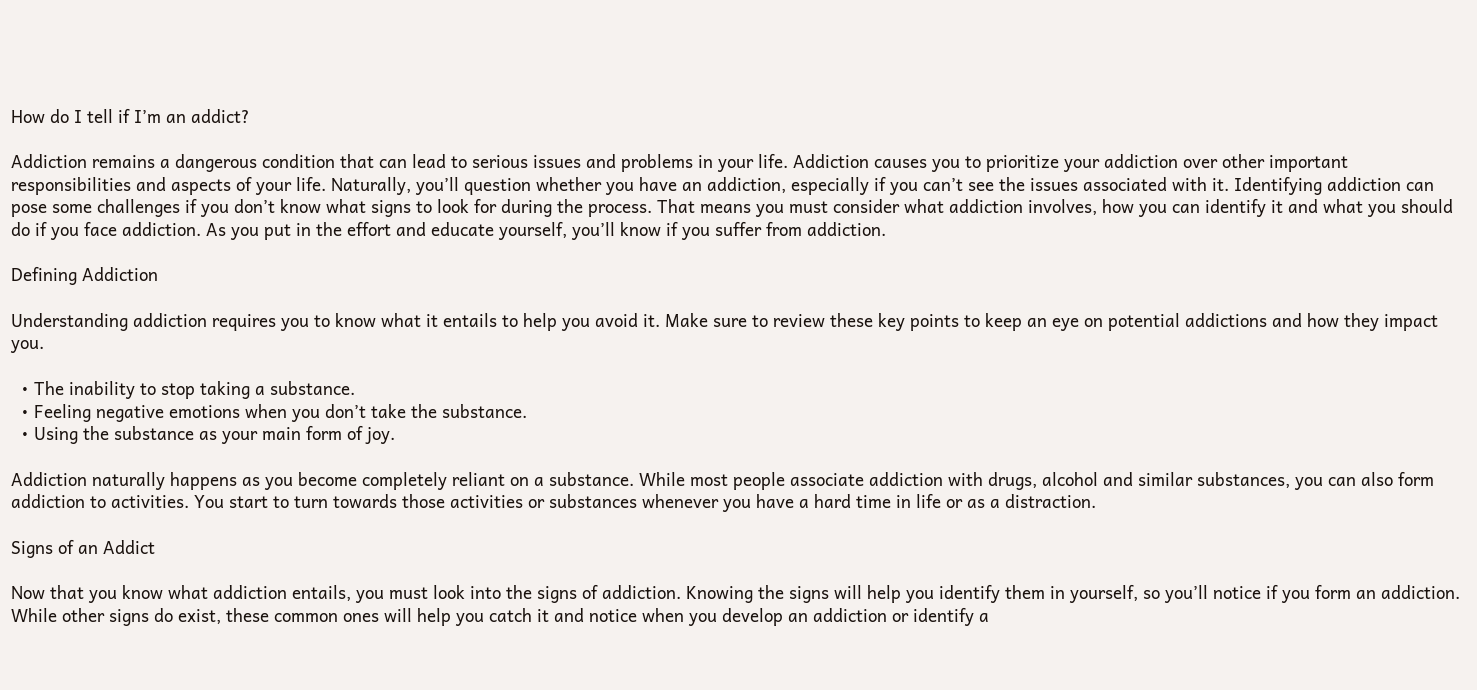How do I tell if I’m an addict?

Addiction remains a dangerous condition that can lead to serious issues and problems in your life. Addiction causes you to prioritize your addiction over other important responsibilities and aspects of your life. Naturally, you’ll question whether you have an addiction, especially if you can’t see the issues associated with it. Identifying addiction can pose some challenges if you don’t know what signs to look for during the process. That means you must consider what addiction involves, how you can identify it and what you should do if you face addiction. As you put in the effort and educate yourself, you’ll know if you suffer from addiction.

Defining Addiction

Understanding addiction requires you to know what it entails to help you avoid it. Make sure to review these key points to keep an eye on potential addictions and how they impact you.

  • The inability to stop taking a substance.
  • Feeling negative emotions when you don’t take the substance.
  • Using the substance as your main form of joy.

Addiction naturally happens as you become completely reliant on a substance. While most people associate addiction with drugs, alcohol and similar substances, you can also form addiction to activities. You start to turn towards those activities or substances whenever you have a hard time in life or as a distraction.

Signs of an Addict

Now that you know what addiction entails, you must look into the signs of addiction. Knowing the signs will help you identify them in yourself, so you’ll notice if you form an addiction. While other signs do exist, these common ones will help you catch it and notice when you develop an addiction or identify a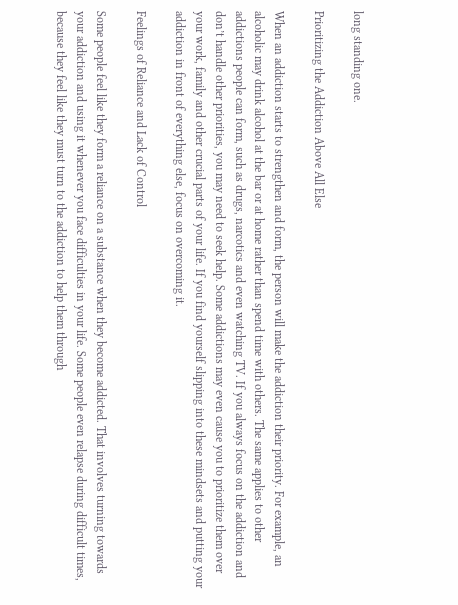long standing one.

Prioritizing the Addiction Above All Else

When an addiction starts to strengthen and form, the person will make the addiction their priority. For example, an alcoholic may drink alcohol at the bar or at home rather than spend time with others. The same applies to other addictions people can form, such as drugs, narcotics and even watching TV. If you always focus on the addiction and don’t handle other priorities, you may need to seek help. Some addictions may even cause you to prioritize them over your work, family and other crucial parts of your life. If you find yourself slipping into these mindsets and putting your addiction in front of everything else, focus on overcoming it.

Feelings of Reliance and Lack of Control

Some people feel like they form a reliance on a substance when they become addicted. That involves turning towards your addiction and using it whenever you face difficulties in your life. Some people even relapse during difficult times, because they feel like they must turn to the addiction to help them through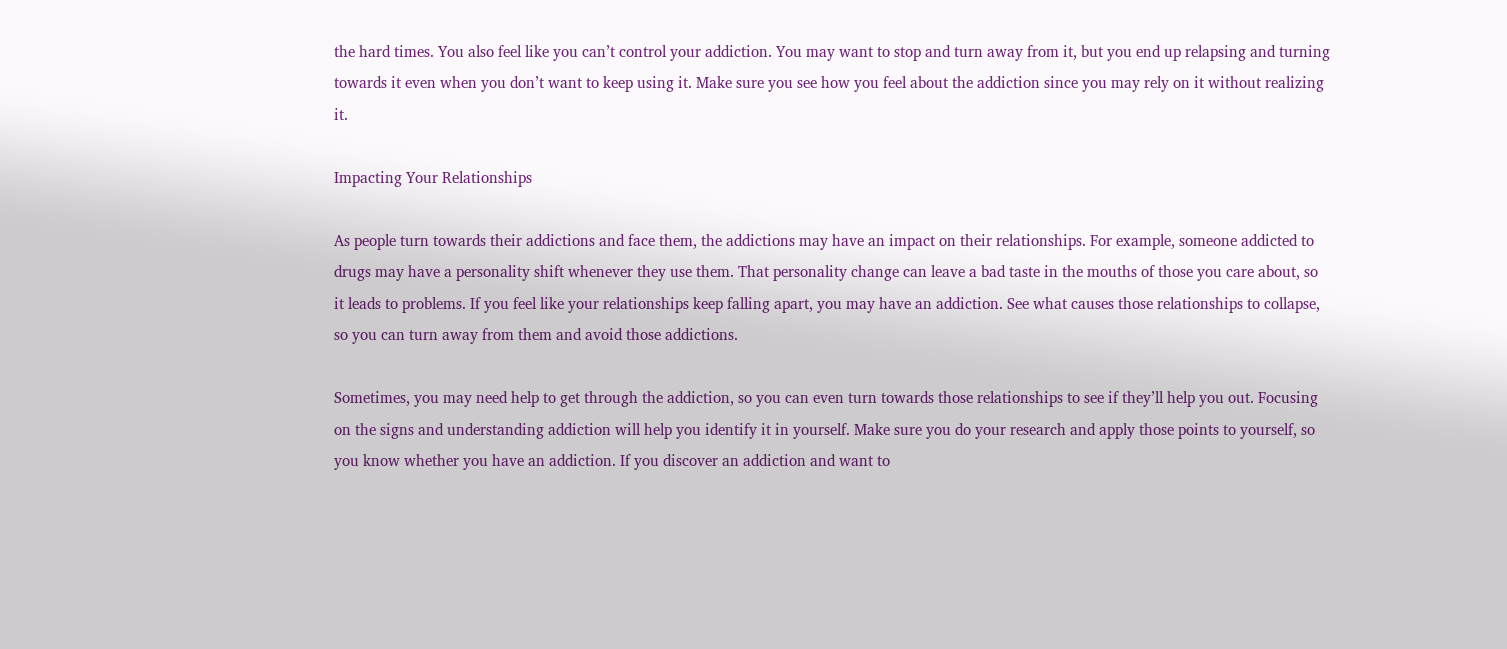the hard times. You also feel like you can’t control your addiction. You may want to stop and turn away from it, but you end up relapsing and turning towards it even when you don’t want to keep using it. Make sure you see how you feel about the addiction since you may rely on it without realizing it.

Impacting Your Relationships

As people turn towards their addictions and face them, the addictions may have an impact on their relationships. For example, someone addicted to drugs may have a personality shift whenever they use them. That personality change can leave a bad taste in the mouths of those you care about, so it leads to problems. If you feel like your relationships keep falling apart, you may have an addiction. See what causes those relationships to collapse, so you can turn away from them and avoid those addictions.

Sometimes, you may need help to get through the addiction, so you can even turn towards those relationships to see if they’ll help you out. Focusing on the signs and understanding addiction will help you identify it in yourself. Make sure you do your research and apply those points to yourself, so you know whether you have an addiction. If you discover an addiction and want to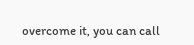overcome it, you can call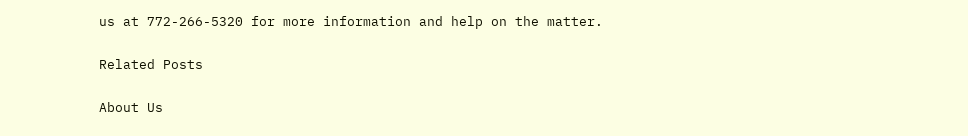us at 772-266-5320 for more information and help on the matter.

Related Posts

About Us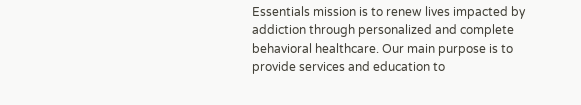Essentials mission is to renew lives impacted by addiction through personalized and complete behavioral healthcare. Our main purpose is to provide services and education to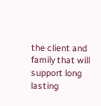the client and family that will support long lasting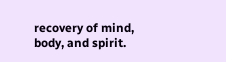recovery of mind, body, and spirit.